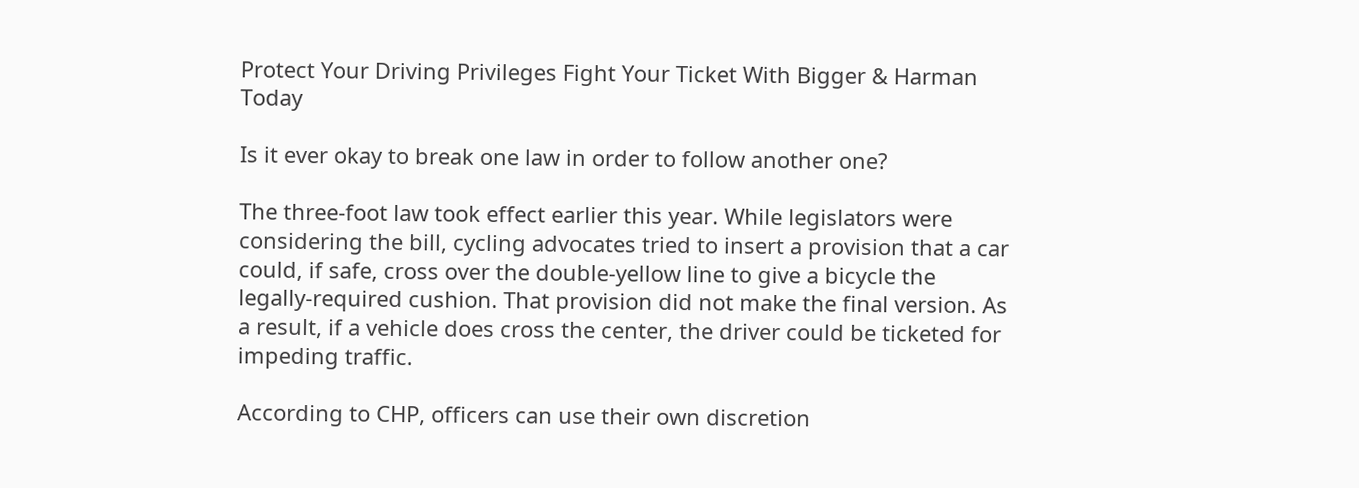Protect Your Driving Privileges Fight Your Ticket With Bigger & Harman Today

Is it ever okay to break one law in order to follow another one?

The three-foot law took effect earlier this year. While legislators were considering the bill, cycling advocates tried to insert a provision that a car could, if safe, cross over the double-yellow line to give a bicycle the legally-required cushion. That provision did not make the final version. As a result, if a vehicle does cross the center, the driver could be ticketed for impeding traffic.

According to CHP, officers can use their own discretion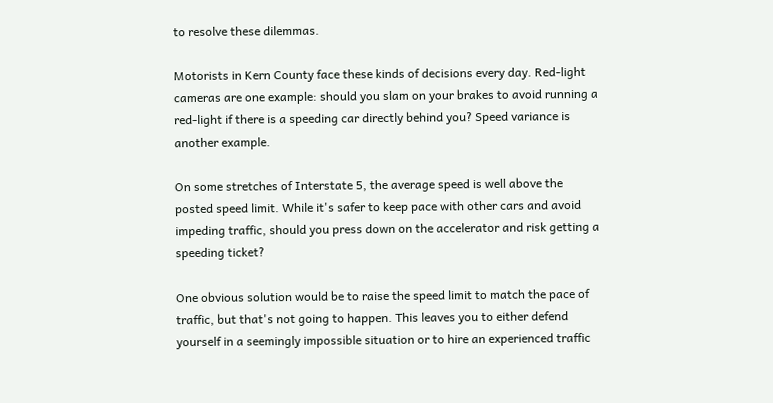to resolve these dilemmas.

Motorists in Kern County face these kinds of decisions every day. Red-light cameras are one example: should you slam on your brakes to avoid running a red-light if there is a speeding car directly behind you? Speed variance is another example.

On some stretches of Interstate 5, the average speed is well above the posted speed limit. While it's safer to keep pace with other cars and avoid impeding traffic, should you press down on the accelerator and risk getting a speeding ticket?

One obvious solution would be to raise the speed limit to match the pace of traffic, but that's not going to happen. This leaves you to either defend yourself in a seemingly impossible situation or to hire an experienced traffic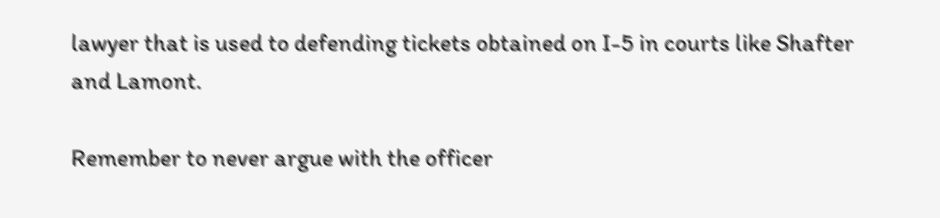lawyer that is used to defending tickets obtained on I-5 in courts like Shafter and Lamont.

Remember to never argue with the officer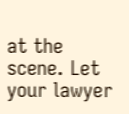at the scene. Let your lawyer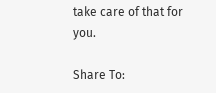take care of that for you.

Share To: